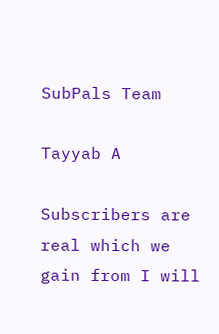SubPals Team

Tayyab A

Subscribers are real which we gain from I will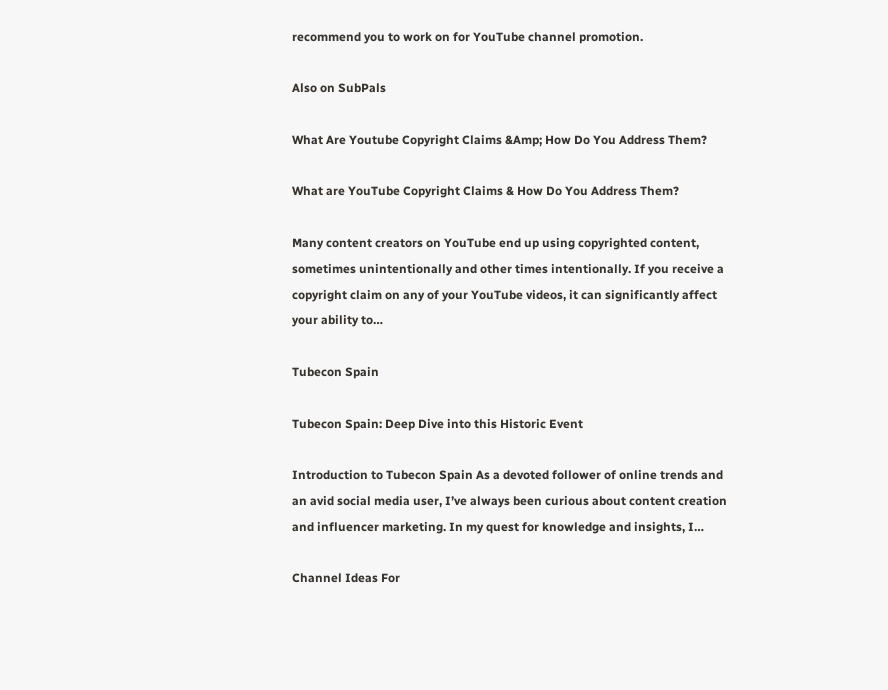recommend you to work on for YouTube channel promotion.

Also on SubPals

What Are Youtube Copyright Claims &Amp; How Do You Address Them?

What are YouTube Copyright Claims & How Do You Address Them?

Many content creators on YouTube end up using copyrighted content, sometimes unintentionally and other times intentionally. If you receive a copyright claim on any of your YouTube videos, it can significantly affect your ability to…

Tubecon Spain

Tubecon Spain: Deep Dive into this Historic Event

Introduction to Tubecon Spain As a devoted follower of online trends and an avid social media user, I’ve always been curious about content creation and influencer marketing. In my quest for knowledge and insights, I…

Channel Ideas For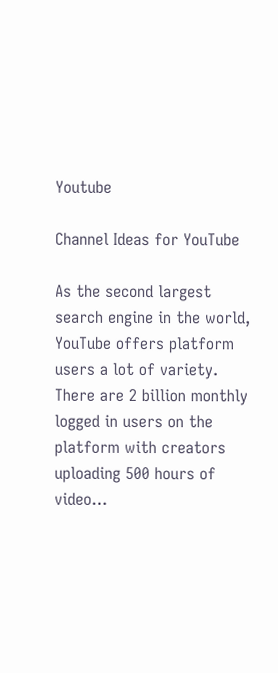Youtube

Channel Ideas for YouTube

As the second largest search engine in the world, YouTube offers platform users a lot of variety. There are 2 billion monthly logged in users on the platform with creators uploading 500 hours of video…